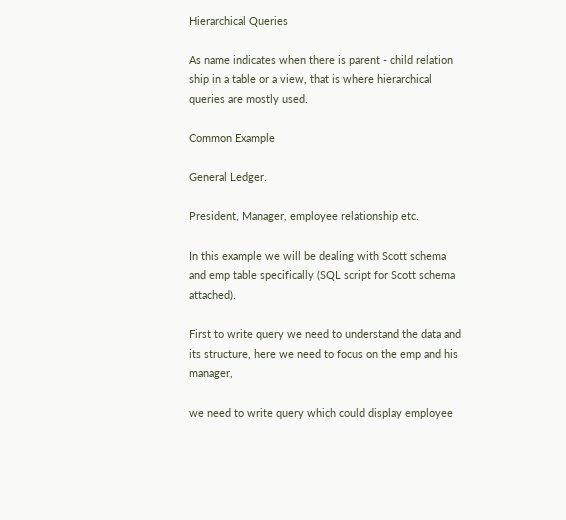Hierarchical Queries

As name indicates when there is parent - child relation ship in a table or a view, that is where hierarchical queries are mostly used.

Common Example

General Ledger.

President, Manager, employee relationship etc.

In this example we will be dealing with Scott schema and emp table specifically (SQL script for Scott schema attached).

First to write query we need to understand the data and its structure, here we need to focus on the emp and his manager,

we need to write query which could display employee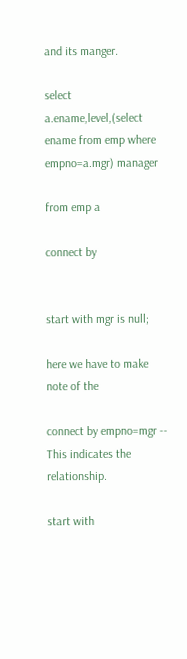and its manger.

select a.ename,level,(select ename from emp where empno=a.mgr) manager

from emp a

connect by


start with mgr is null;

here we have to make note of the

connect by empno=mgr -- This indicates the relationship.

start with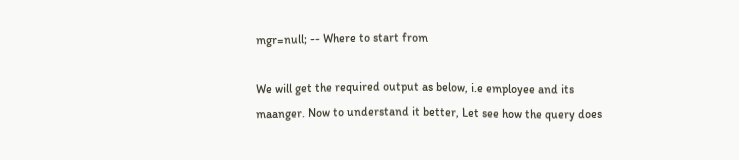mgr=null; -- Where to start from

We will get the required output as below, i.e employee and its maanger. Now to understand it better, Let see how the query does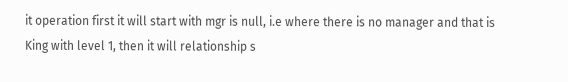it operation first it will start with mgr is null, i.e where there is no manager and that is King with level 1, then it will relationship s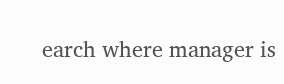earch where manager is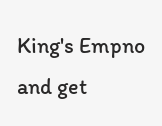King's Empno and get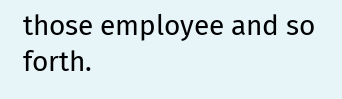those employee and so forth.